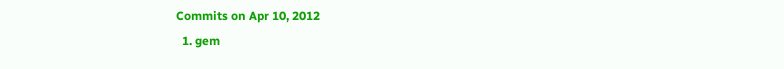Commits on Apr 10, 2012
  1. gem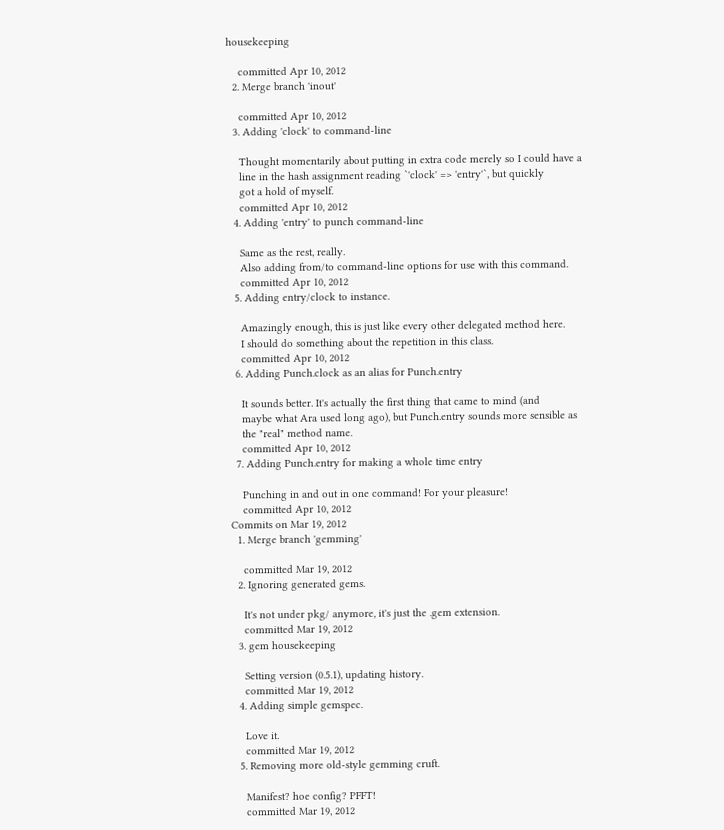housekeeping

    committed Apr 10, 2012
  2. Merge branch 'inout'

    committed Apr 10, 2012
  3. Adding 'clock' to command-line

    Thought momentarily about putting in extra code merely so I could have a
    line in the hash assignment reading `'clock' => 'entry'`, but quickly
    got a hold of myself.
    committed Apr 10, 2012
  4. Adding 'entry' to punch command-line

    Same as the rest, really.
    Also adding from/to command-line options for use with this command.
    committed Apr 10, 2012
  5. Adding entry/clock to instance.

    Amazingly enough, this is just like every other delegated method here.
    I should do something about the repetition in this class.
    committed Apr 10, 2012
  6. Adding Punch.clock as an alias for Punch.entry

    It sounds better. It's actually the first thing that came to mind (and
    maybe what Ara used long ago), but Punch.entry sounds more sensible as
    the "real" method name.
    committed Apr 10, 2012
  7. Adding Punch.entry for making a whole time entry

    Punching in and out in one command! For your pleasure!
    committed Apr 10, 2012
Commits on Mar 19, 2012
  1. Merge branch 'gemming'

    committed Mar 19, 2012
  2. Ignoring generated gems.

    It's not under pkg/ anymore, it's just the .gem extension.
    committed Mar 19, 2012
  3. gem housekeeping

    Setting version (0.5.1), updating history.
    committed Mar 19, 2012
  4. Adding simple gemspec.

    Love it.
    committed Mar 19, 2012
  5. Removing more old-style gemming cruft.

    Manifest? hoe config? PFFT!
    committed Mar 19, 2012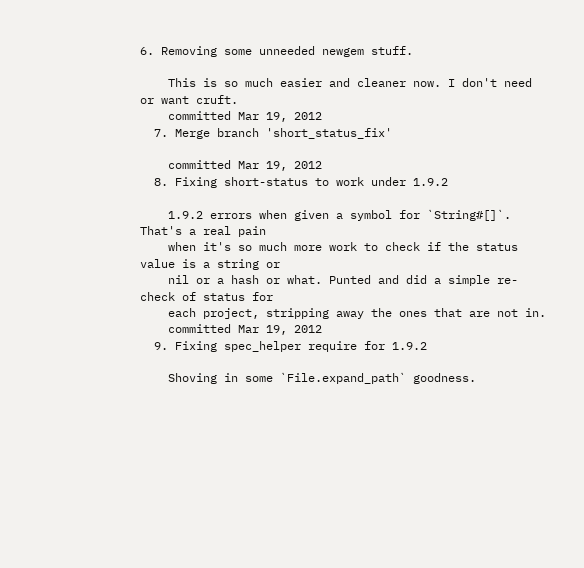6. Removing some unneeded newgem stuff.

    This is so much easier and cleaner now. I don't need or want cruft.
    committed Mar 19, 2012
  7. Merge branch 'short_status_fix'

    committed Mar 19, 2012
  8. Fixing short-status to work under 1.9.2

    1.9.2 errors when given a symbol for `String#[]`. That's a real pain
    when it's so much more work to check if the status value is a string or
    nil or a hash or what. Punted and did a simple re-check of status for
    each project, stripping away the ones that are not in.
    committed Mar 19, 2012
  9. Fixing spec_helper require for 1.9.2

    Shoving in some `File.expand_path` goodness.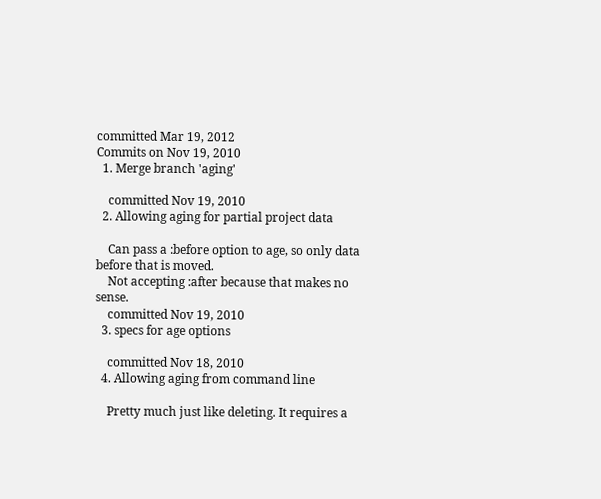committed Mar 19, 2012
Commits on Nov 19, 2010
  1. Merge branch 'aging'

    committed Nov 19, 2010
  2. Allowing aging for partial project data

    Can pass a :before option to age, so only data before that is moved.
    Not accepting :after because that makes no sense.
    committed Nov 19, 2010
  3. specs for age options

    committed Nov 18, 2010
  4. Allowing aging from command line

    Pretty much just like deleting. It requires a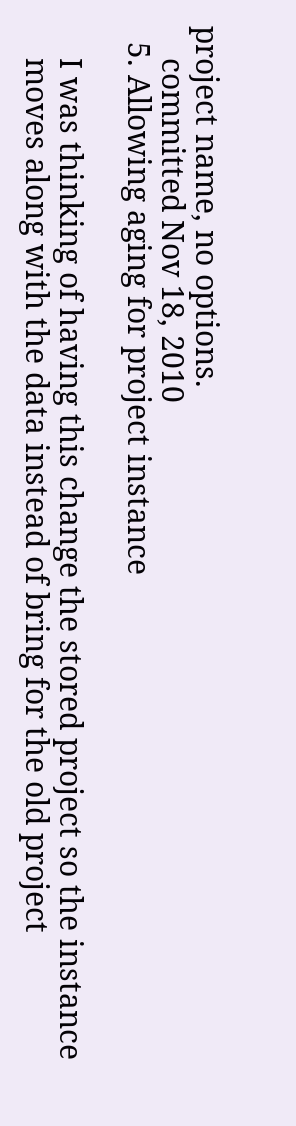project name, no options.
    committed Nov 18, 2010
  5. Allowing aging for project instance

    I was thinking of having this change the stored project so the instance
    moves along with the data instead of bring for the old project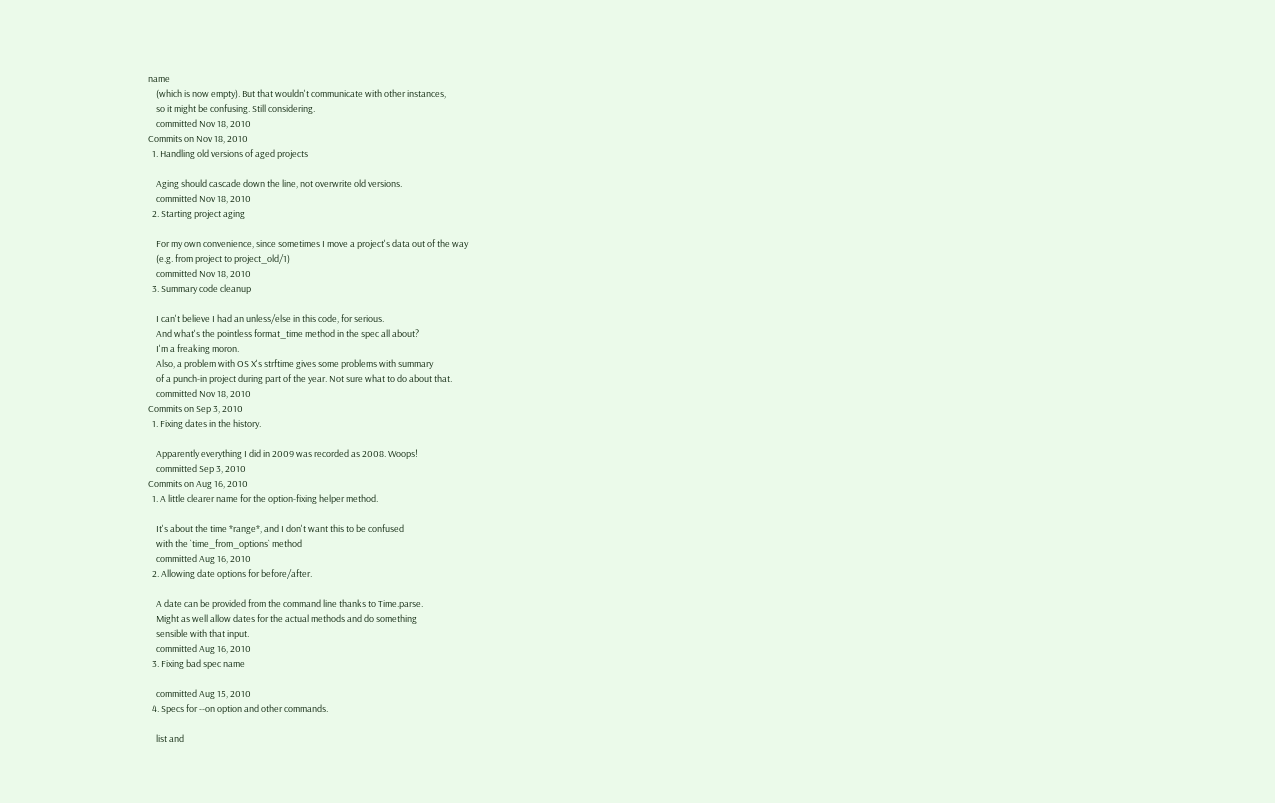name
    (which is now empty). But that wouldn't communicate with other instances,
    so it might be confusing. Still considering.
    committed Nov 18, 2010
Commits on Nov 18, 2010
  1. Handling old versions of aged projects

    Aging should cascade down the line, not overwrite old versions.
    committed Nov 18, 2010
  2. Starting project aging

    For my own convenience, since sometimes I move a project's data out of the way
    (e.g. from project to project_old/1)
    committed Nov 18, 2010
  3. Summary code cleanup

    I can't believe I had an unless/else in this code, for serious.
    And what's the pointless format_time method in the spec all about?
    I'm a freaking moron.
    Also, a problem with OS X's strftime gives some problems with summary
    of a punch-in project during part of the year. Not sure what to do about that.
    committed Nov 18, 2010
Commits on Sep 3, 2010
  1. Fixing dates in the history.

    Apparently everything I did in 2009 was recorded as 2008. Woops!
    committed Sep 3, 2010
Commits on Aug 16, 2010
  1. A little clearer name for the option-fixing helper method.

    It's about the time *range*, and I don't want this to be confused
    with the `time_from_options` method
    committed Aug 16, 2010
  2. Allowing date options for before/after.

    A date can be provided from the command line thanks to Time.parse.
    Might as well allow dates for the actual methods and do something
    sensible with that input.
    committed Aug 16, 2010
  3. Fixing bad spec name

    committed Aug 15, 2010
  4. Specs for --on option and other commands.

    list and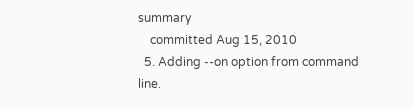summary
    committed Aug 15, 2010
  5. Adding --on option from command line.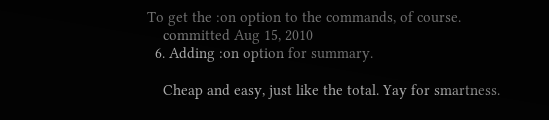To get the :on option to the commands, of course.
    committed Aug 15, 2010
  6. Adding :on option for summary.

    Cheap and easy, just like the total. Yay for smartness.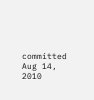committed Aug 14, 2010